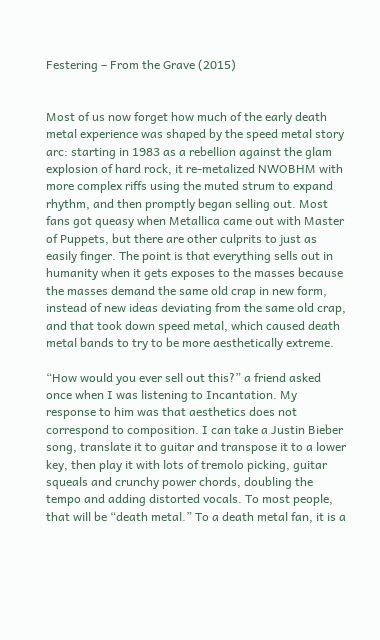Festering – From the Grave (2015)


Most of us now forget how much of the early death metal experience was shaped by the speed metal story arc: starting in 1983 as a rebellion against the glam explosion of hard rock, it re-metalized NWOBHM with more complex riffs using the muted strum to expand rhythm, and then promptly began selling out. Most fans got queasy when Metallica came out with Master of Puppets, but there are other culprits to just as easily finger. The point is that everything sells out in humanity when it gets exposes to the masses because the masses demand the same old crap in new form, instead of new ideas deviating from the same old crap, and that took down speed metal, which caused death metal bands to try to be more aesthetically extreme.

“How would you ever sell out this?” a friend asked once when I was listening to Incantation. My response to him was that aesthetics does not correspond to composition. I can take a Justin Bieber song, translate it to guitar and transpose it to a lower key, then play it with lots of tremolo picking, guitar squeals and crunchy power chords, doubling the tempo and adding distorted vocals. To most people, that will be “death metal.” To a death metal fan, it is a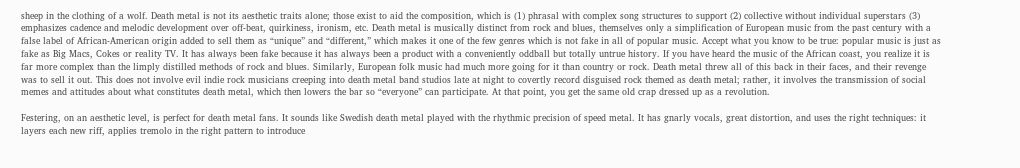sheep in the clothing of a wolf. Death metal is not its aesthetic traits alone; those exist to aid the composition, which is (1) phrasal with complex song structures to support (2) collective without individual superstars (3) emphasizes cadence and melodic development over off-beat, quirkiness, ironism, etc. Death metal is musically distinct from rock and blues, themselves only a simplification of European music from the past century with a false label of African-American origin added to sell them as “unique” and “different,” which makes it one of the few genres which is not fake in all of popular music. Accept what you know to be true: popular music is just as fake as Big Macs, Cokes or reality TV. It has always been fake because it has always been a product with a conveniently oddball but totally untrue history. If you have heard the music of the African coast, you realize it is far more complex than the limply distilled methods of rock and blues. Similarly, European folk music had much more going for it than country or rock. Death metal threw all of this back in their faces, and their revenge was to sell it out. This does not involve evil indie rock musicians creeping into death metal band studios late at night to covertly record disguised rock themed as death metal; rather, it involves the transmission of social memes and attitudes about what constitutes death metal, which then lowers the bar so “everyone” can participate. At that point, you get the same old crap dressed up as a revolution.

Festering, on an aesthetic level, is perfect for death metal fans. It sounds like Swedish death metal played with the rhythmic precision of speed metal. It has gnarly vocals, great distortion, and uses the right techniques: it layers each new riff, applies tremolo in the right pattern to introduce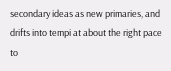secondary ideas as new primaries, and drifts into tempi at about the right pace to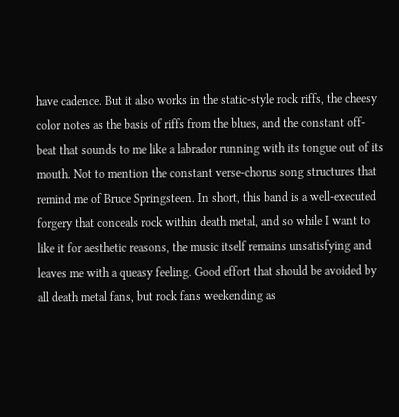have cadence. But it also works in the static-style rock riffs, the cheesy color notes as the basis of riffs from the blues, and the constant off-beat that sounds to me like a labrador running with its tongue out of its mouth. Not to mention the constant verse-chorus song structures that remind me of Bruce Springsteen. In short, this band is a well-executed forgery that conceals rock within death metal, and so while I want to like it for aesthetic reasons, the music itself remains unsatisfying and leaves me with a queasy feeling. Good effort that should be avoided by all death metal fans, but rock fans weekending as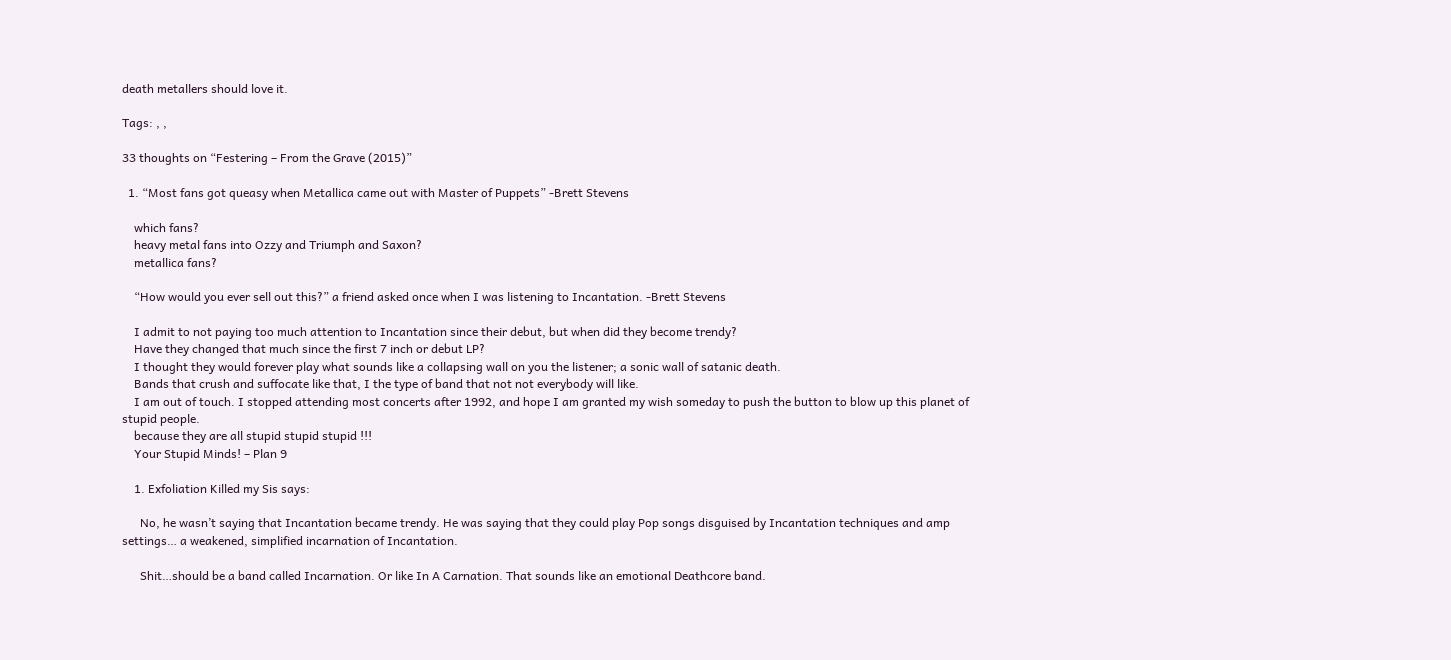death metallers should love it.

Tags: , ,

33 thoughts on “Festering – From the Grave (2015)”

  1. “Most fans got queasy when Metallica came out with Master of Puppets” -Brett Stevens

    which fans?
    heavy metal fans into Ozzy and Triumph and Saxon?
    metallica fans?

    “How would you ever sell out this?” a friend asked once when I was listening to Incantation. -Brett Stevens

    I admit to not paying too much attention to Incantation since their debut, but when did they become trendy?
    Have they changed that much since the first 7 inch or debut LP?
    I thought they would forever play what sounds like a collapsing wall on you the listener; a sonic wall of satanic death.
    Bands that crush and suffocate like that, I the type of band that not not everybody will like.
    I am out of touch. I stopped attending most concerts after 1992, and hope I am granted my wish someday to push the button to blow up this planet of stupid people.
    because they are all stupid stupid stupid !!!
    Your Stupid Minds! – Plan 9

    1. Exfoliation Killed my Sis says:

      No, he wasn’t saying that Incantation became trendy. He was saying that they could play Pop songs disguised by Incantation techniques and amp settings… a weakened, simplified incarnation of Incantation.

      Shit…should be a band called Incarnation. Or like In A Carnation. That sounds like an emotional Deathcore band.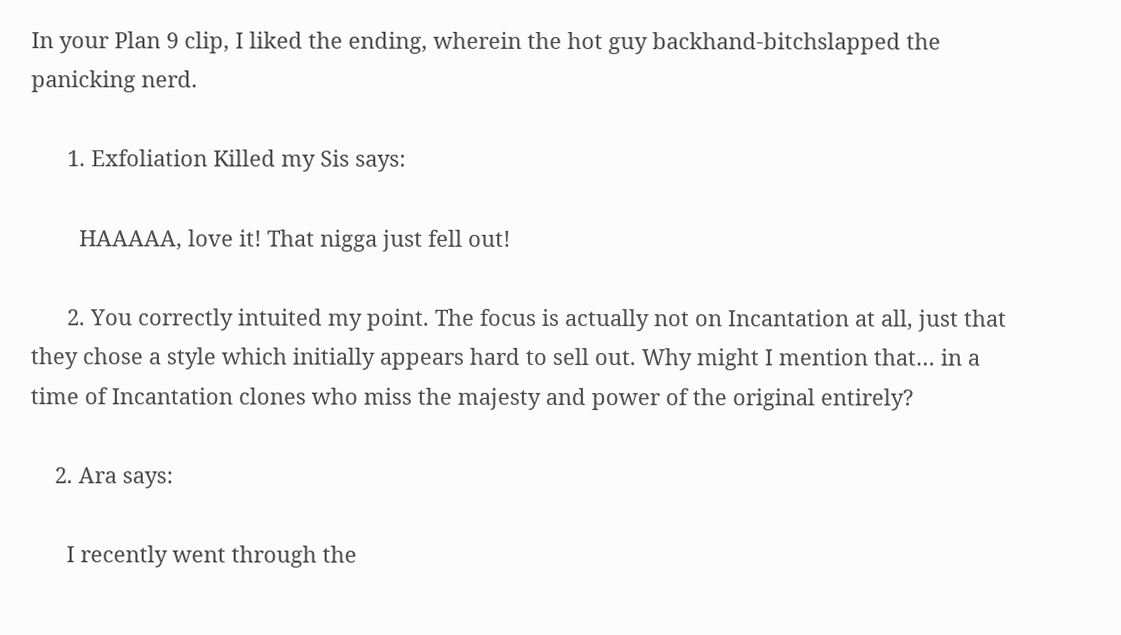In your Plan 9 clip, I liked the ending, wherein the hot guy backhand-bitchslapped the panicking nerd.

      1. Exfoliation Killed my Sis says:

        HAAAAA, love it! That nigga just fell out!

      2. You correctly intuited my point. The focus is actually not on Incantation at all, just that they chose a style which initially appears hard to sell out. Why might I mention that… in a time of Incantation clones who miss the majesty and power of the original entirely?

    2. Ara says:

      I recently went through the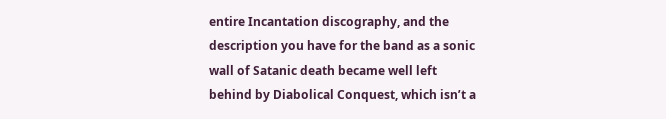entire Incantation discography, and the description you have for the band as a sonic wall of Satanic death became well left behind by Diabolical Conquest, which isn’t a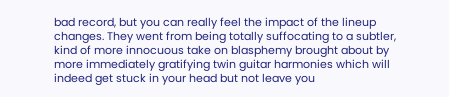bad record, but you can really feel the impact of the lineup changes. They went from being totally suffocating to a subtler, kind of more innocuous take on blasphemy brought about by more immediately gratifying twin guitar harmonies which will indeed get stuck in your head but not leave you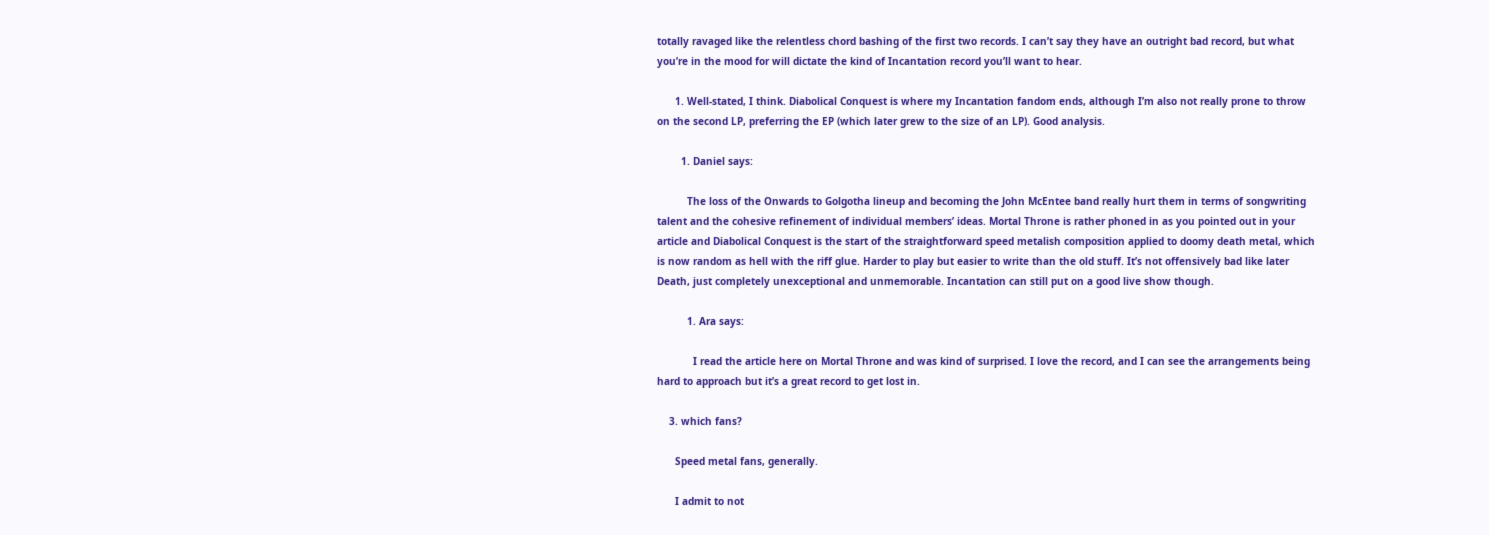totally ravaged like the relentless chord bashing of the first two records. I can’t say they have an outright bad record, but what you’re in the mood for will dictate the kind of Incantation record you’ll want to hear.

      1. Well-stated, I think. Diabolical Conquest is where my Incantation fandom ends, although I’m also not really prone to throw on the second LP, preferring the EP (which later grew to the size of an LP). Good analysis.

        1. Daniel says:

          The loss of the Onwards to Golgotha lineup and becoming the John McEntee band really hurt them in terms of songwriting talent and the cohesive refinement of individual members’ ideas. Mortal Throne is rather phoned in as you pointed out in your article and Diabolical Conquest is the start of the straightforward speed metalish composition applied to doomy death metal, which is now random as hell with the riff glue. Harder to play but easier to write than the old stuff. It’s not offensively bad like later Death, just completely unexceptional and unmemorable. Incantation can still put on a good live show though.

          1. Ara says:

            I read the article here on Mortal Throne and was kind of surprised. I love the record, and I can see the arrangements being hard to approach but it’s a great record to get lost in.

    3. which fans?

      Speed metal fans, generally.

      I admit to not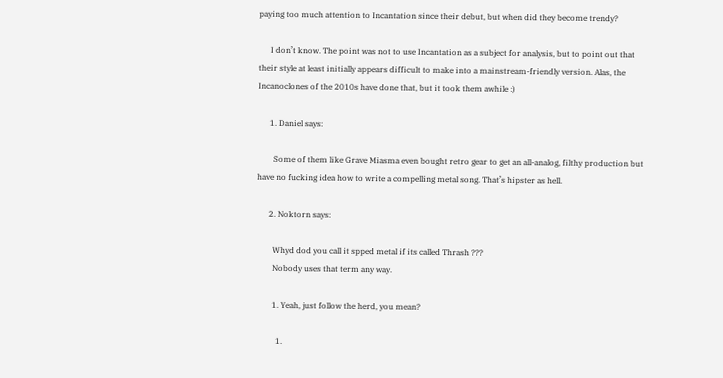paying too much attention to Incantation since their debut, but when did they become trendy?

      I don’t know. The point was not to use Incantation as a subject for analysis, but to point out that their style at least initially appears difficult to make into a mainstream-friendly version. Alas, the Incanoclones of the 2010s have done that, but it took them awhile :)

      1. Daniel says:

        Some of them like Grave Miasma even bought retro gear to get an all-analog, filthy production but have no fucking idea how to write a compelling metal song. That’s hipster as hell.

      2. Noktorn says:

        Whyd dod you call it spped metal if its called Thrash ???
        Nobody uses that term any way.

        1. Yeah, just follow the herd, you mean?

          1.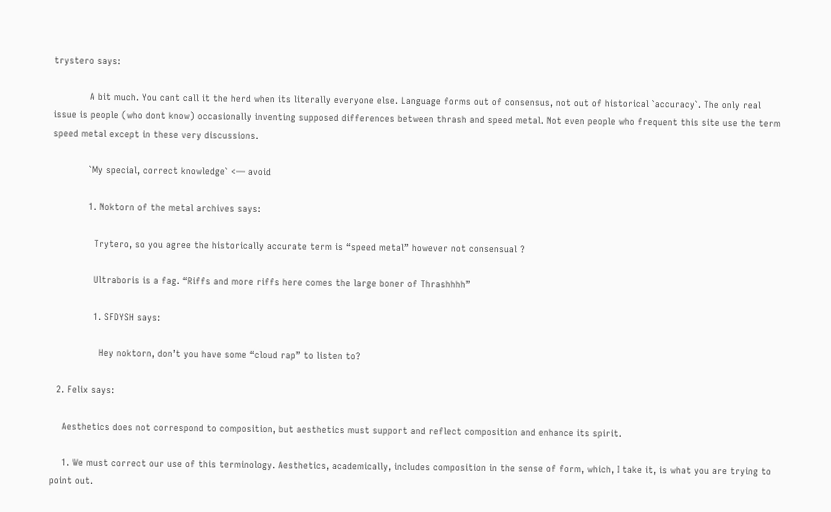trystero says:

            A bit much. You cant call it the herd when its literally everyone else. Language forms out of consensus, not out of historical `accuracy`. The only real issue is people (who dont know) occasionally inventing supposed differences between thrash and speed metal. Not even people who frequent this site use the term speed metal except in these very discussions.

            `My special, correct knowledge` <— avoid

            1. Noktorn of the metal archives says:

              Trytero, so you agree the historically accurate term is “speed metal” however not consensual ?

              Ultraboris is a fag. “Riffs and more riffs here comes the large boner of Thrashhhh”

              1. SFDYSH says:

                Hey noktorn, don’t you have some “cloud rap” to listen to?

  2. Felix says:

    Aesthetics does not correspond to composition, but aesthetics must support and reflect composition and enhance its spirit.

    1. We must correct our use of this terminology. Aesthetics, academically, includes composition in the sense of form, which, I take it, is what you are trying to point out.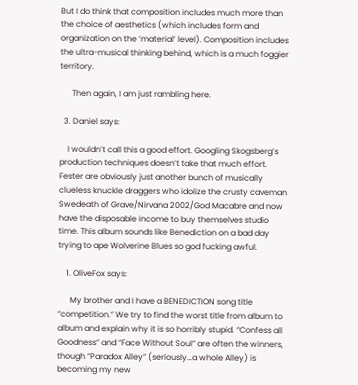But I do think that composition includes much more than the choice of aesthetics (which includes form and organization on the ‘material’ level). Composition includes the ultra-musical thinking behind, which is a much foggier territory.

      Then again, I am just rambling here.

  3. Daniel says:

    I wouldn’t call this a good effort. Googling Skogsberg’s production techniques doesn’t take that much effort. Fester are obviously just another bunch of musically clueless knuckle draggers who idolize the crusty caveman Swedeath of Grave/Nirvana 2002/God Macabre and now have the disposable income to buy themselves studio time. This album sounds like Benediction on a bad day trying to ape Wolverine Blues so god fucking awful.

    1. OliveFox says:

      My brother and I have a BENEDICTION song title “competition.” We try to find the worst title from album to album and explain why it is so horribly stupid. “Confess all Goodness” and “Face Without Soul” are often the winners, though “Paradox Alley” (seriously…a whole Alley) is becoming my new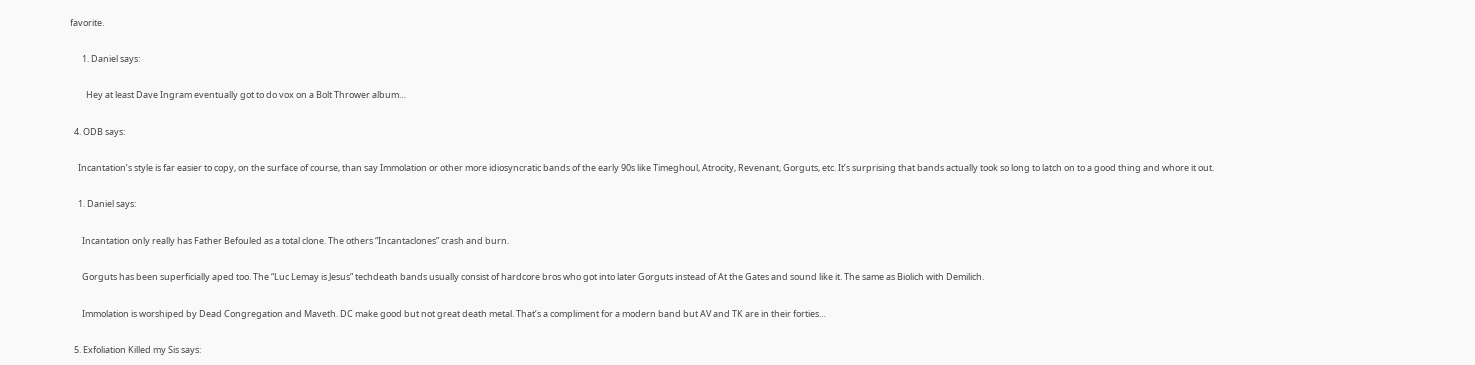favorite.

      1. Daniel says:

        Hey at least Dave Ingram eventually got to do vox on a Bolt Thrower album…

  4. ODB says:

    Incantation’s style is far easier to copy, on the surface of course, than say Immolation or other more idiosyncratic bands of the early 90s like Timeghoul, Atrocity, Revenant, Gorguts, etc. It’s surprising that bands actually took so long to latch on to a good thing and whore it out.

    1. Daniel says:

      Incantation only really has Father Befouled as a total clone. The others “Incantaclones” crash and burn.

      Gorguts has been superficially aped too. The “Luc Lemay is Jesus” techdeath bands usually consist of hardcore bros who got into later Gorguts instead of At the Gates and sound like it. The same as Biolich with Demilich.

      Immolation is worshiped by Dead Congregation and Maveth. DC make good but not great death metal. That’s a compliment for a modern band but AV and TK are in their forties…

  5. Exfoliation Killed my Sis says: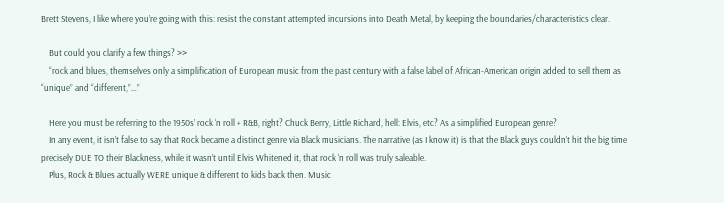Brett Stevens, I like where you’re going with this: resist the constant attempted incursions into Death Metal, by keeping the boundaries/characteristics clear.

    But could you clarify a few things? >>
    “rock and blues, themselves only a simplification of European music from the past century with a false label of African-American origin added to sell them as “unique” and “different,”…”

    Here you must be referring to the 1950s’ rock ‘n roll + R&B, right? Chuck Berry, Little Richard, hell: Elvis, etc? As a simplified European genre?
    In any event, it isn’t false to say that Rock became a distinct genre via Black musicians. The narrative (as I know it) is that the Black guys couldn’t hit the big time precisely DUE TO their Blackness, while it wasn’t until Elvis Whitened it, that rock ‘n roll was truly saleable.
    Plus, Rock & Blues actually WERE unique & different to kids back then. Music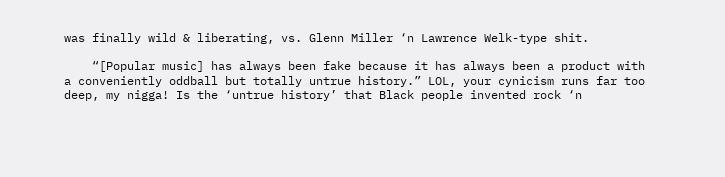was finally wild & liberating, vs. Glenn Miller ‘n Lawrence Welk-type shit.

    “[Popular music] has always been fake because it has always been a product with a conveniently oddball but totally untrue history.” LOL, your cynicism runs far too deep, my nigga! Is the ‘untrue history’ that Black people invented rock ‘n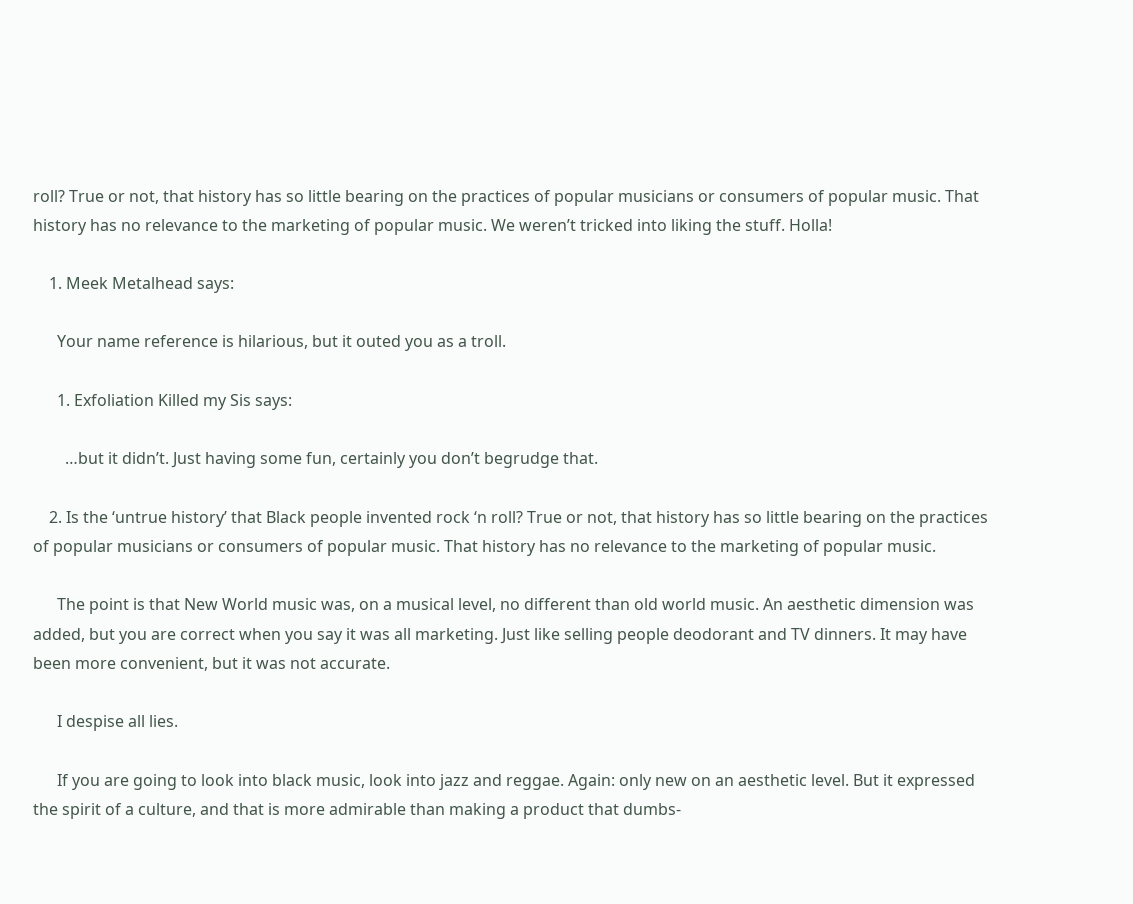roll? True or not, that history has so little bearing on the practices of popular musicians or consumers of popular music. That history has no relevance to the marketing of popular music. We weren’t tricked into liking the stuff. Holla!

    1. Meek Metalhead says:

      Your name reference is hilarious, but it outed you as a troll.

      1. Exfoliation Killed my Sis says:

        …but it didn’t. Just having some fun, certainly you don’t begrudge that.

    2. Is the ‘untrue history’ that Black people invented rock ‘n roll? True or not, that history has so little bearing on the practices of popular musicians or consumers of popular music. That history has no relevance to the marketing of popular music.

      The point is that New World music was, on a musical level, no different than old world music. An aesthetic dimension was added, but you are correct when you say it was all marketing. Just like selling people deodorant and TV dinners. It may have been more convenient, but it was not accurate.

      I despise all lies.

      If you are going to look into black music, look into jazz and reggae. Again: only new on an aesthetic level. But it expressed the spirit of a culture, and that is more admirable than making a product that dumbs-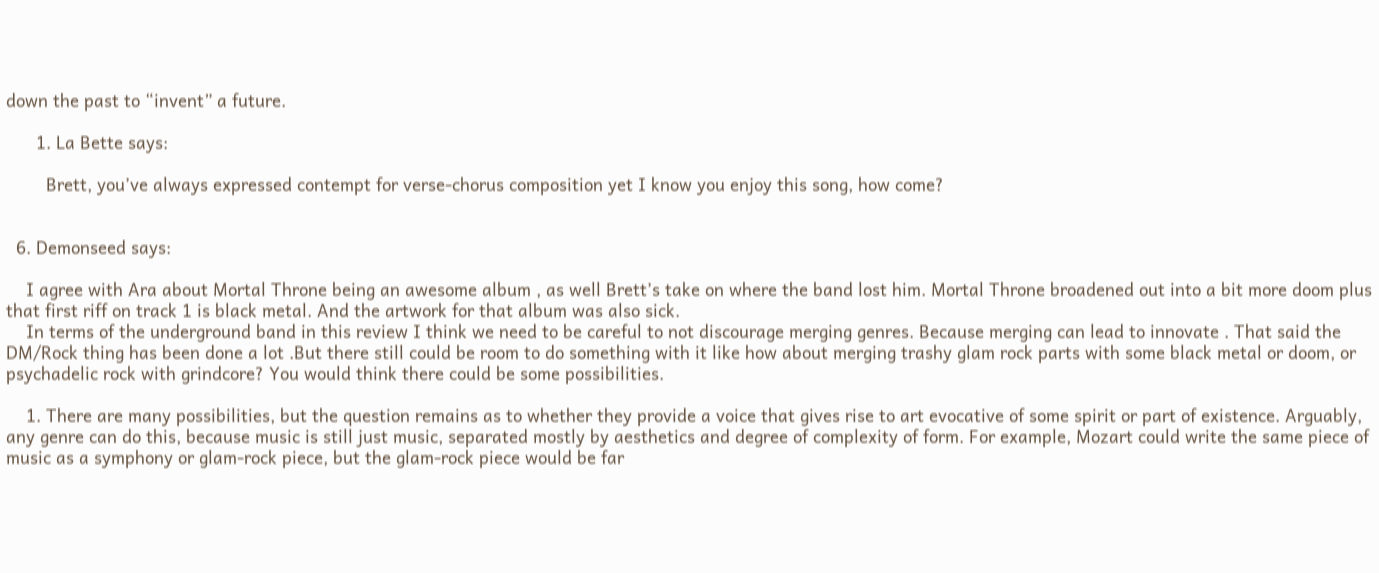down the past to “invent” a future.

      1. La Bette says:

        Brett, you’ve always expressed contempt for verse-chorus composition yet I know you enjoy this song, how come?


  6. Demonseed says:

    I agree with Ara about Mortal Throne being an awesome album , as well Brett’s take on where the band lost him. Mortal Throne broadened out into a bit more doom plus that first riff on track 1 is black metal. And the artwork for that album was also sick.
    In terms of the underground band in this review I think we need to be careful to not discourage merging genres. Because merging can lead to innovate . That said the DM/Rock thing has been done a lot .But there still could be room to do something with it like how about merging trashy glam rock parts with some black metal or doom, or psychadelic rock with grindcore? You would think there could be some possibilities.

    1. There are many possibilities, but the question remains as to whether they provide a voice that gives rise to art evocative of some spirit or part of existence. Arguably, any genre can do this, because music is still just music, separated mostly by aesthetics and degree of complexity of form. For example, Mozart could write the same piece of music as a symphony or glam-rock piece, but the glam-rock piece would be far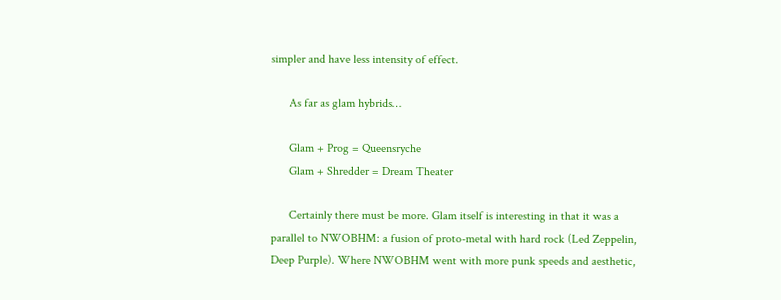simpler and have less intensity of effect.

      As far as glam hybrids…

      Glam + Prog = Queensryche
      Glam + Shredder = Dream Theater

      Certainly there must be more. Glam itself is interesting in that it was a parallel to NWOBHM: a fusion of proto-metal with hard rock (Led Zeppelin, Deep Purple). Where NWOBHM went with more punk speeds and aesthetic,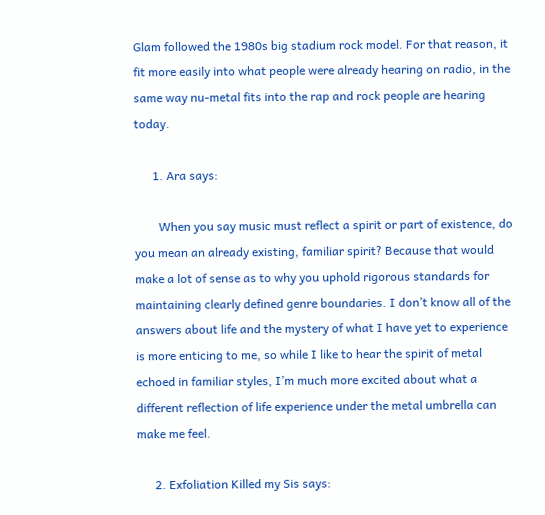Glam followed the 1980s big stadium rock model. For that reason, it fit more easily into what people were already hearing on radio, in the same way nu-metal fits into the rap and rock people are hearing today.

      1. Ara says:

        When you say music must reflect a spirit or part of existence, do you mean an already existing, familiar spirit? Because that would make a lot of sense as to why you uphold rigorous standards for maintaining clearly defined genre boundaries. I don’t know all of the answers about life and the mystery of what I have yet to experience is more enticing to me, so while I like to hear the spirit of metal echoed in familiar styles, I’m much more excited about what a different reflection of life experience under the metal umbrella can make me feel.

      2. Exfoliation Killed my Sis says: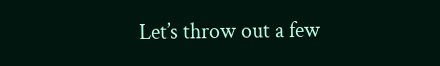Let’s throw out a few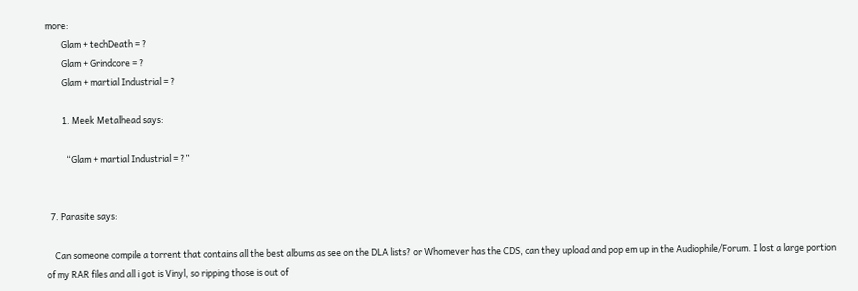more:
        Glam + techDeath = ?
        Glam + Grindcore = ?
        Glam + martial Industrial = ?

        1. Meek Metalhead says:

          “Glam + martial Industrial = ?”


  7. Parasite says:

    Can someone compile a torrent that contains all the best albums as see on the DLA lists? or Whomever has the CDS, can they upload and pop em up in the Audiophile/Forum. I lost a large portion of my RAR files and all i got is Vinyl, so ripping those is out of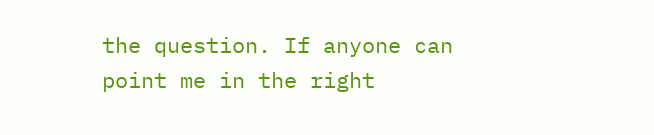the question. If anyone can point me in the right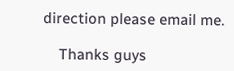direction please email me.

    Thanks guys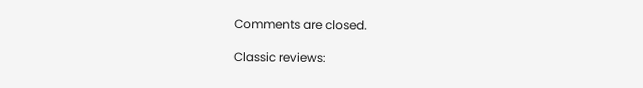Comments are closed.

Classic reviews: